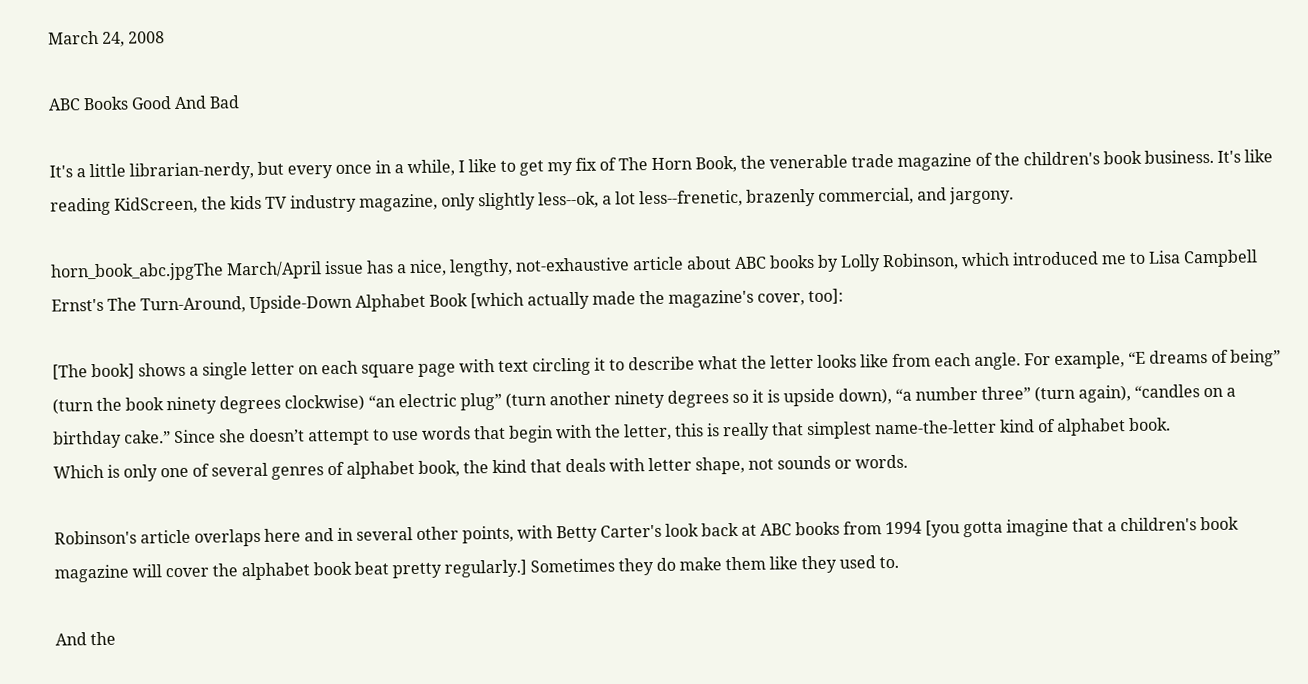March 24, 2008

ABC Books Good And Bad

It's a little librarian-nerdy, but every once in a while, I like to get my fix of The Horn Book, the venerable trade magazine of the children's book business. It's like reading KidScreen, the kids TV industry magazine, only slightly less--ok, a lot less--frenetic, brazenly commercial, and jargony.

horn_book_abc.jpgThe March/April issue has a nice, lengthy, not-exhaustive article about ABC books by Lolly Robinson, which introduced me to Lisa Campbell Ernst's The Turn-Around, Upside-Down Alphabet Book [which actually made the magazine's cover, too]:

[The book] shows a single letter on each square page with text circling it to describe what the letter looks like from each angle. For example, “E dreams of being” (turn the book ninety degrees clockwise) “an electric plug” (turn another ninety degrees so it is upside down), “a number three” (turn again), “candles on a birthday cake.” Since she doesn’t attempt to use words that begin with the letter, this is really that simplest name-the-letter kind of alphabet book.
Which is only one of several genres of alphabet book, the kind that deals with letter shape, not sounds or words.

Robinson's article overlaps here and in several other points, with Betty Carter's look back at ABC books from 1994 [you gotta imagine that a children's book magazine will cover the alphabet book beat pretty regularly.] Sometimes they do make them like they used to.

And the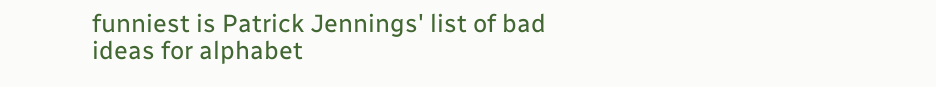funniest is Patrick Jennings' list of bad ideas for alphabet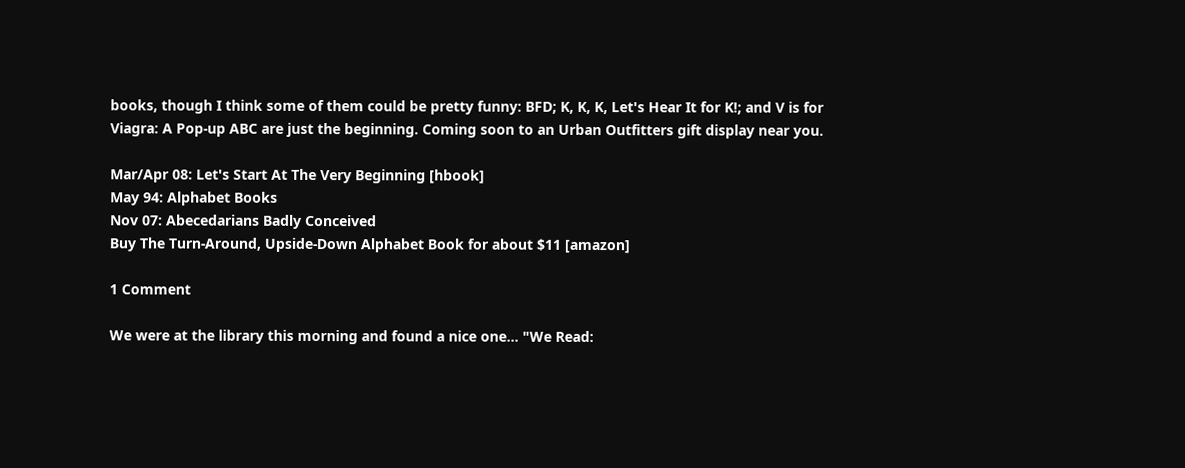books, though I think some of them could be pretty funny: BFD; K, K, K, Let's Hear It for K!; and V is for Viagra: A Pop-up ABC are just the beginning. Coming soon to an Urban Outfitters gift display near you.

Mar/Apr 08: Let's Start At The Very Beginning [hbook]
May 94: Alphabet Books
Nov 07: Abecedarians Badly Conceived
Buy The Turn-Around, Upside-Down Alphabet Book for about $11 [amazon]

1 Comment

We were at the library this morning and found a nice one... "We Read: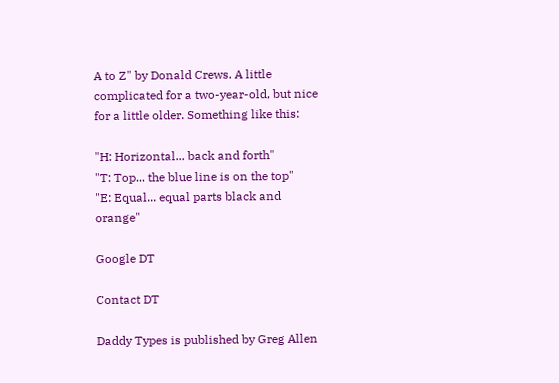A to Z" by Donald Crews. A little complicated for a two-year-old, but nice for a little older. Something like this:

"H: Horizontal... back and forth"
"T: Top... the blue line is on the top"
"E: Equal... equal parts black and orange"

Google DT

Contact DT

Daddy Types is published by Greg Allen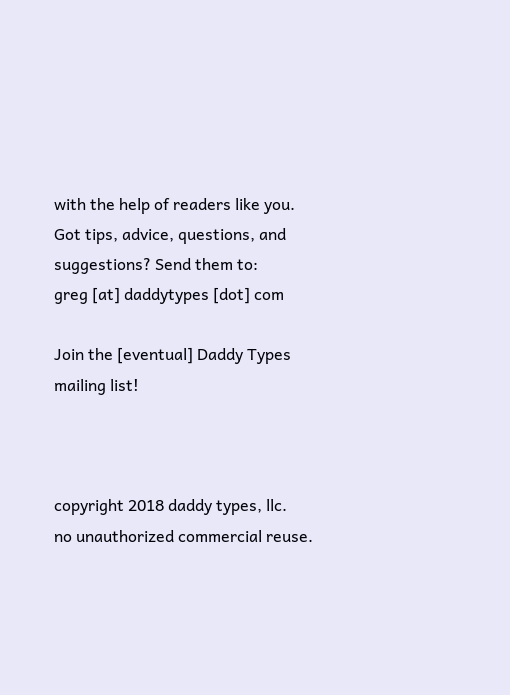with the help of readers like you.
Got tips, advice, questions, and suggestions? Send them to:
greg [at] daddytypes [dot] com

Join the [eventual] Daddy Types mailing list!



copyright 2018 daddy types, llc.
no unauthorized commercial reuse.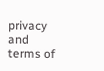privacy and terms of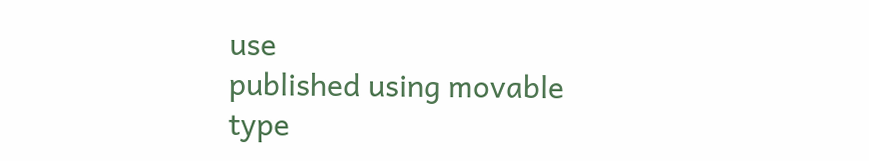use
published using movable type